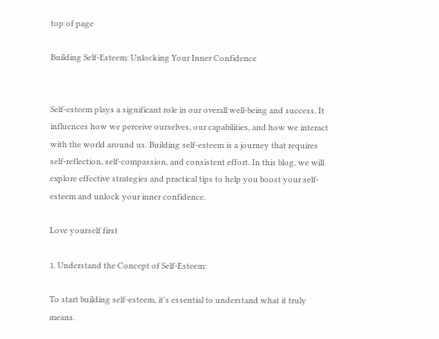top of page

Building Self-Esteem: Unlocking Your Inner Confidence


Self-esteem plays a significant role in our overall well-being and success. It influences how we perceive ourselves, our capabilities, and how we interact with the world around us. Building self-esteem is a journey that requires self-reflection, self-compassion, and consistent effort. In this blog, we will explore effective strategies and practical tips to help you boost your self-esteem and unlock your inner confidence.

Love yourself first

1. Understand the Concept of Self-Esteem:

To start building self-esteem, it's essential to understand what it truly means.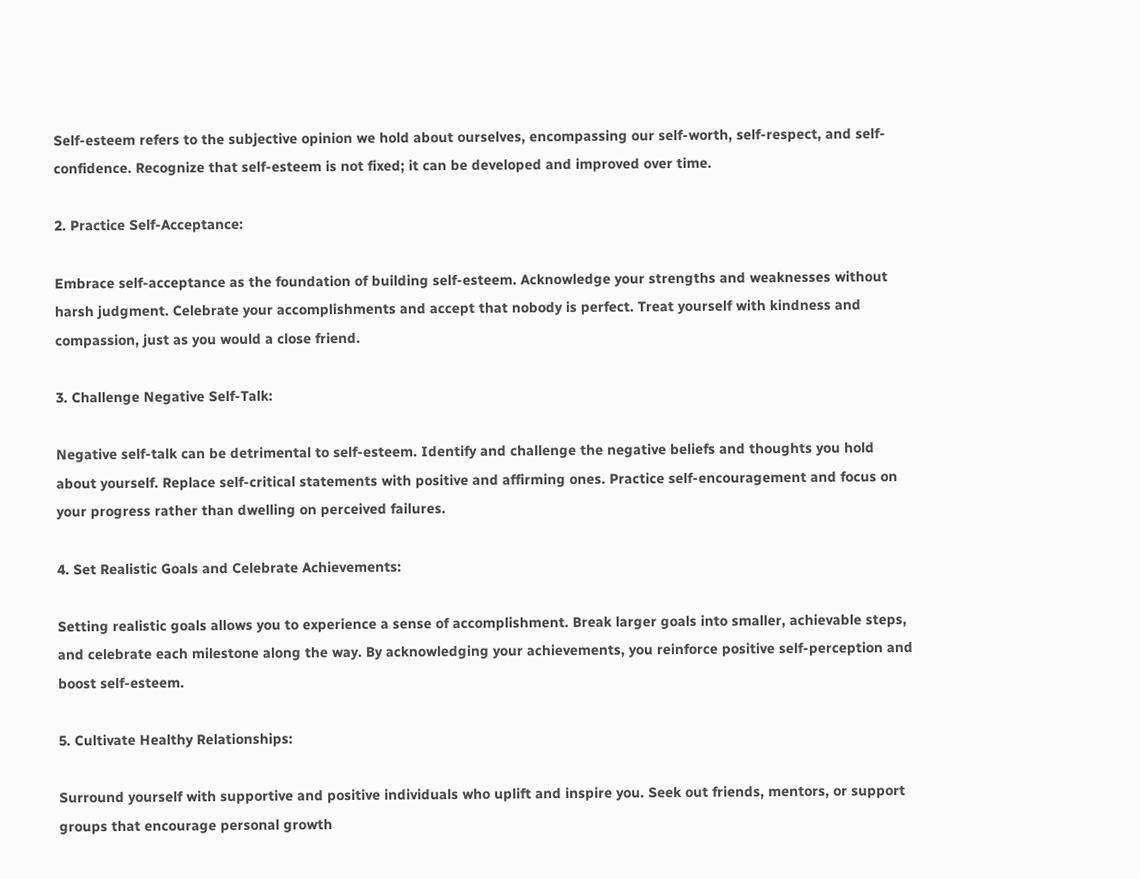Self-esteem refers to the subjective opinion we hold about ourselves, encompassing our self-worth, self-respect, and self-confidence. Recognize that self-esteem is not fixed; it can be developed and improved over time.

2. Practice Self-Acceptance:

Embrace self-acceptance as the foundation of building self-esteem. Acknowledge your strengths and weaknesses without harsh judgment. Celebrate your accomplishments and accept that nobody is perfect. Treat yourself with kindness and compassion, just as you would a close friend.

3. Challenge Negative Self-Talk:

Negative self-talk can be detrimental to self-esteem. Identify and challenge the negative beliefs and thoughts you hold about yourself. Replace self-critical statements with positive and affirming ones. Practice self-encouragement and focus on your progress rather than dwelling on perceived failures.

4. Set Realistic Goals and Celebrate Achievements:

Setting realistic goals allows you to experience a sense of accomplishment. Break larger goals into smaller, achievable steps, and celebrate each milestone along the way. By acknowledging your achievements, you reinforce positive self-perception and boost self-esteem.

5. Cultivate Healthy Relationships:

Surround yourself with supportive and positive individuals who uplift and inspire you. Seek out friends, mentors, or support groups that encourage personal growth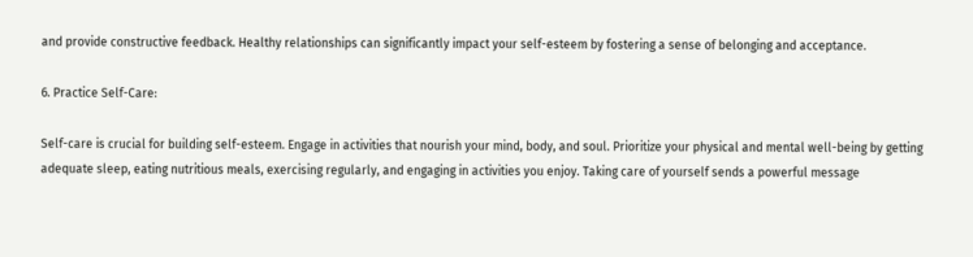and provide constructive feedback. Healthy relationships can significantly impact your self-esteem by fostering a sense of belonging and acceptance.

6. Practice Self-Care:

Self-care is crucial for building self-esteem. Engage in activities that nourish your mind, body, and soul. Prioritize your physical and mental well-being by getting adequate sleep, eating nutritious meals, exercising regularly, and engaging in activities you enjoy. Taking care of yourself sends a powerful message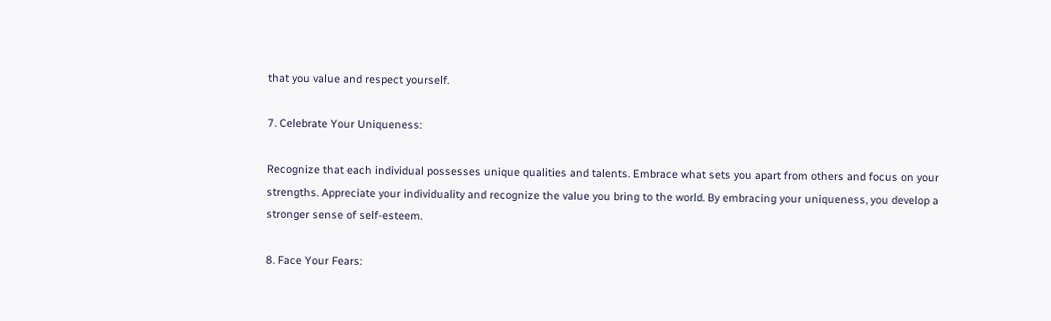that you value and respect yourself.

7. Celebrate Your Uniqueness:

Recognize that each individual possesses unique qualities and talents. Embrace what sets you apart from others and focus on your strengths. Appreciate your individuality and recognize the value you bring to the world. By embracing your uniqueness, you develop a stronger sense of self-esteem.

8. Face Your Fears: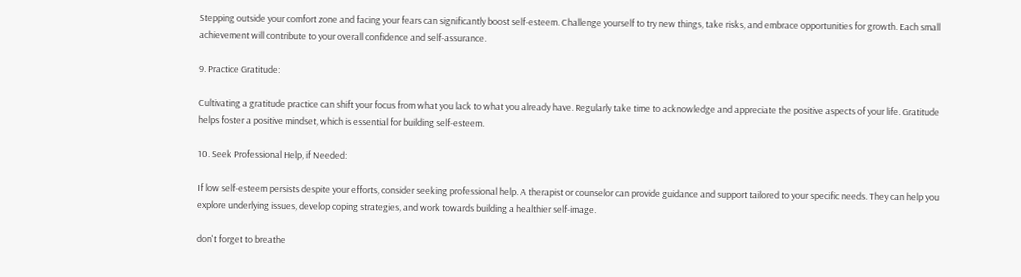Stepping outside your comfort zone and facing your fears can significantly boost self-esteem. Challenge yourself to try new things, take risks, and embrace opportunities for growth. Each small achievement will contribute to your overall confidence and self-assurance.

9. Practice Gratitude:

Cultivating a gratitude practice can shift your focus from what you lack to what you already have. Regularly take time to acknowledge and appreciate the positive aspects of your life. Gratitude helps foster a positive mindset, which is essential for building self-esteem.

10. Seek Professional Help, if Needed:

If low self-esteem persists despite your efforts, consider seeking professional help. A therapist or counselor can provide guidance and support tailored to your specific needs. They can help you explore underlying issues, develop coping strategies, and work towards building a healthier self-image.

don't forget to breathe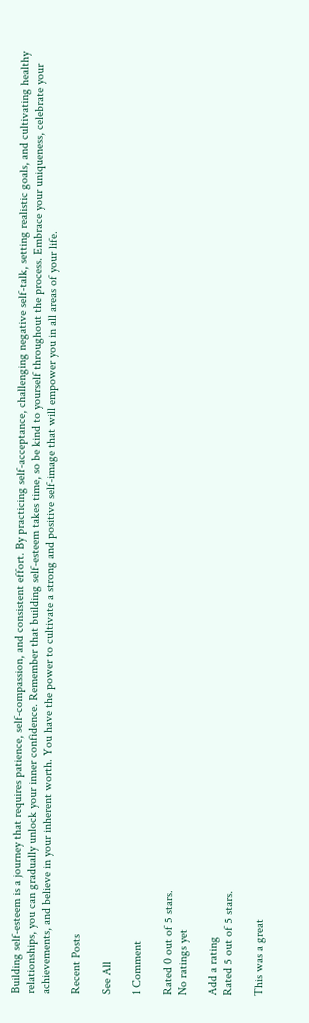Building self-esteem is a journey that requires patience, self-compassion, and consistent effort. By practicing self-acceptance, challenging negative self-talk, setting realistic goals, and cultivating healthy relationships, you can gradually unlock your inner confidence. Remember that building self-esteem takes time, so be kind to yourself throughout the process. Embrace your uniqueness, celebrate your achievements, and believe in your inherent worth. You have the power to cultivate a strong and positive self-image that will empower you in all areas of your life.

Recent Posts

See All

1 Comment

Rated 0 out of 5 stars.
No ratings yet

Add a rating
Rated 5 out of 5 stars.

This was a great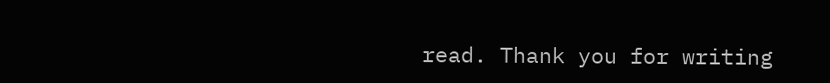read. Thank you for writing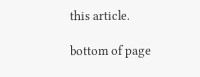this article.

bottom of page